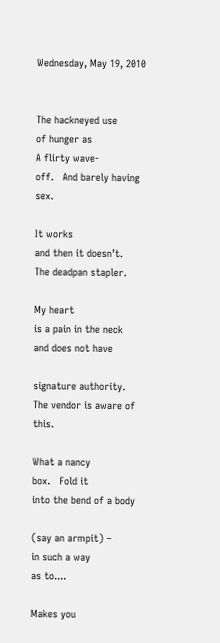Wednesday, May 19, 2010


The hackneyed use
of hunger as
A flirty wave-
off.   And barely having sex.

It works
and then it doesn’t.
The deadpan stapler.

My heart
is a pain in the neck
and does not have

signature authority.
The vendor is aware of this.

What a nancy
box.   Fold it
into the bend of a body

(say an armpit) –
in such a way
as to....

Makes you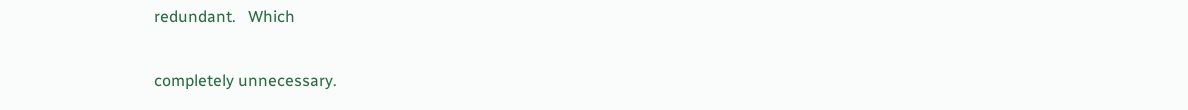redundant.   Which

completely unnecessary.